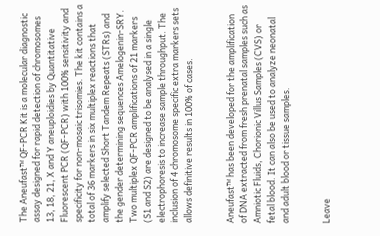The Aneufast™ QF-PCR Kit is a molecular diagnostic assay designed for rapid detection of chromosomes 13, 18, 21, X and Y aneuploidies by Quantitative Fluorescent PCR (QF-PCR) with 100% sensitivity and specificity for non-mosaic trisomies. The kit contains a total of 36 markers in six multiplex reactions that amplify selected Short Tandem Repeats (STRs) and the gender determining sequences Amelogenin-SRY. Two multiplex QF-PCR amplifications of 21 markers (S1 and S2) are designed to be analysed in a single electrophoresis to increase sample throughput. The inclusion of 4 chromosome specific extra markers sets allows definitive results in 100% of cases.


Aneufast™ has been developed for the amplification of DNA extracted from fresh prenatal samples such as Amniotic Fluids, Chorionic Villus Samples (CVS) or fetal blood. It can also be used to analyze neonatal and adult blood or tissue samples.


Leave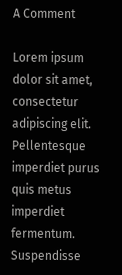A Comment

Lorem ipsum dolor sit amet, consectetur adipiscing elit. Pellentesque imperdiet purus quis metus imperdiet fermentum. Suspendisse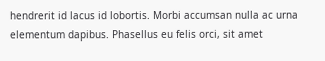hendrerit id lacus id lobortis. Morbi accumsan nulla ac urna elementum dapibus. Phasellus eu felis orci, sit amet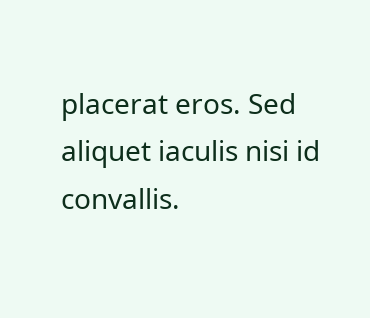placerat eros. Sed aliquet iaculis nisi id convallis.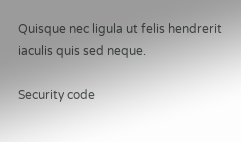Quisque nec ligula ut felis hendrerit iaculis quis sed neque.

Security code